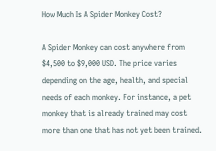How Much Is A Spider Monkey Cost?

A Spider Monkey can cost anywhere from $4,500 to $9,000 USD. The price varies depending on the age, health, and special needs of each monkey. For instance, a pet monkey that is already trained may cost more than one that has not yet been trained.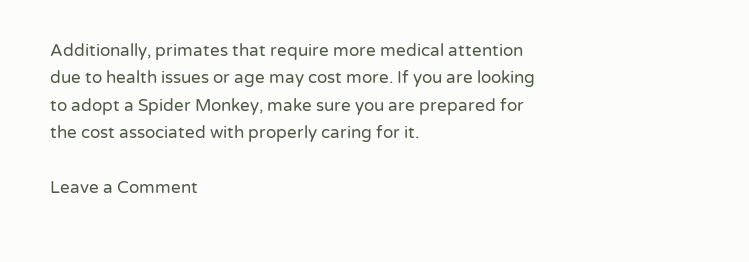Additionally, primates that require more medical attention due to health issues or age may cost more. If you are looking to adopt a Spider Monkey, make sure you are prepared for the cost associated with properly caring for it.

Leave a Comment